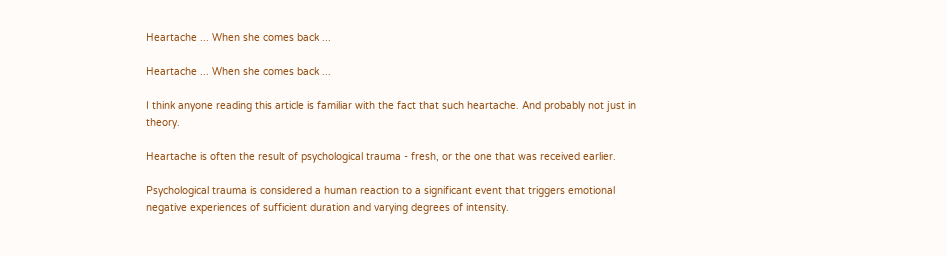Heartache ... When she comes back ...

Heartache ... When she comes back ...

I think anyone reading this article is familiar with the fact that such heartache. And probably not just in theory.

Heartache is often the result of psychological trauma - fresh, or the one that was received earlier.

Psychological trauma is considered a human reaction to a significant event that triggers emotional negative experiences of sufficient duration and varying degrees of intensity.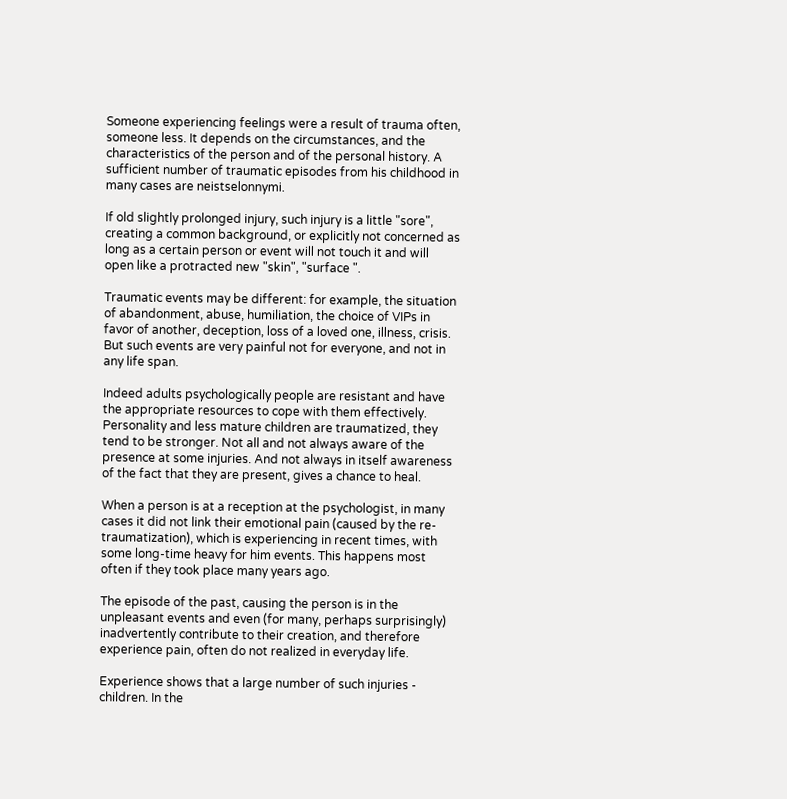Someone experiencing feelings were a result of trauma often, someone less. It depends on the circumstances, and the characteristics of the person and of the personal history. A sufficient number of traumatic episodes from his childhood in many cases are neistselonnymi.

If old slightly prolonged injury, such injury is a little "sore", creating a common background, or explicitly not concerned as long as a certain person or event will not touch it and will open like a protracted new "skin", "surface ".

Traumatic events may be different: for example, the situation of abandonment, abuse, humiliation, the choice of VIPs in favor of another, deception, loss of a loved one, illness, crisis. But such events are very painful not for everyone, and not in any life span.

Indeed adults psychologically people are resistant and have the appropriate resources to cope with them effectively. Personality and less mature children are traumatized, they tend to be stronger. Not all and not always aware of the presence at some injuries. And not always in itself awareness of the fact that they are present, gives a chance to heal.

When a person is at a reception at the psychologist, in many cases it did not link their emotional pain (caused by the re-traumatization), which is experiencing in recent times, with some long-time heavy for him events. This happens most often if they took place many years ago.

The episode of the past, causing the person is in the unpleasant events and even (for many, perhaps surprisingly) inadvertently contribute to their creation, and therefore experience pain, often do not realized in everyday life.

Experience shows that a large number of such injuries - children. In the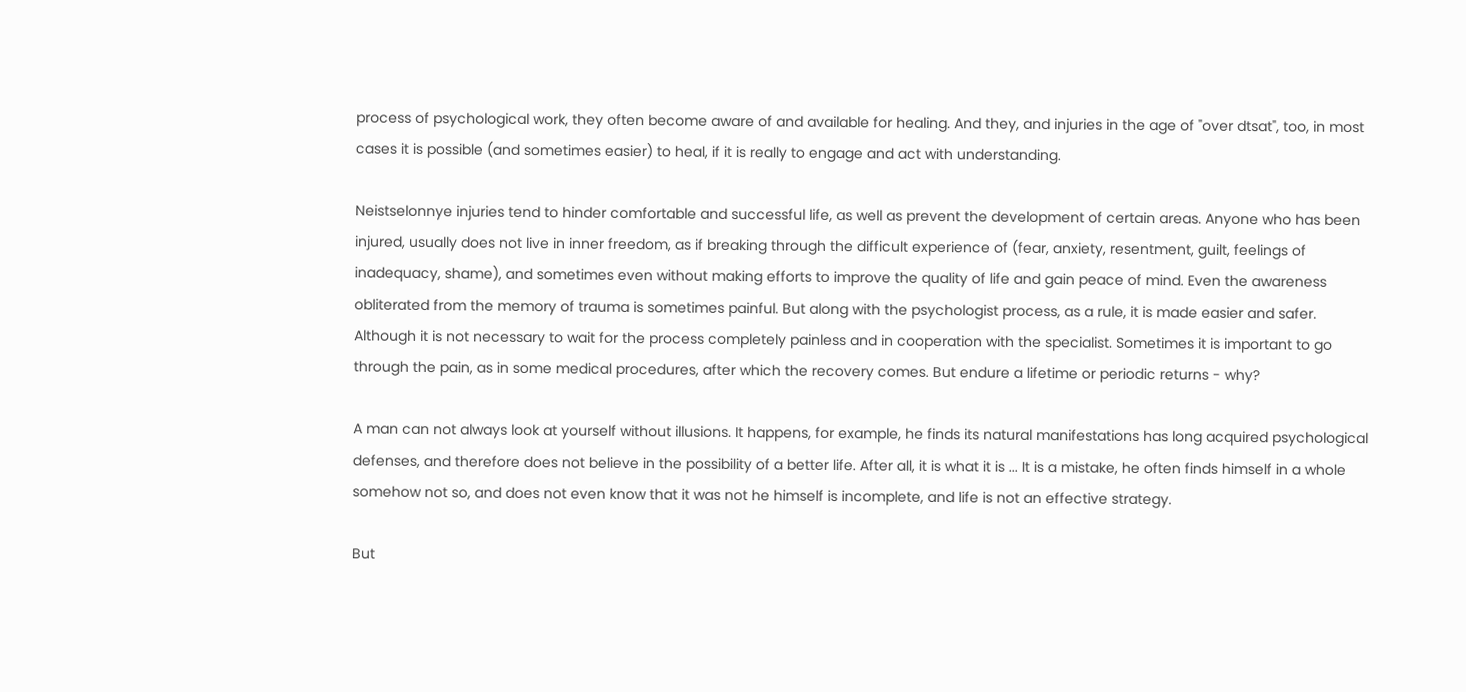process of psychological work, they often become aware of and available for healing. And they, and injuries in the age of "over dtsat", too, in most cases it is possible (and sometimes easier) to heal, if it is really to engage and act with understanding.

Neistselonnye injuries tend to hinder comfortable and successful life, as well as prevent the development of certain areas. Anyone who has been injured, usually does not live in inner freedom, as if breaking through the difficult experience of (fear, anxiety, resentment, guilt, feelings of inadequacy, shame), and sometimes even without making efforts to improve the quality of life and gain peace of mind. Even the awareness obliterated from the memory of trauma is sometimes painful. But along with the psychologist process, as a rule, it is made easier and safer. Although it is not necessary to wait for the process completely painless and in cooperation with the specialist. Sometimes it is important to go through the pain, as in some medical procedures, after which the recovery comes. But endure a lifetime or periodic returns - why?

A man can not always look at yourself without illusions. It happens, for example, he finds its natural manifestations has long acquired psychological defenses, and therefore does not believe in the possibility of a better life. After all, it is what it is ... It is a mistake, he often finds himself in a whole somehow not so, and does not even know that it was not he himself is incomplete, and life is not an effective strategy.

But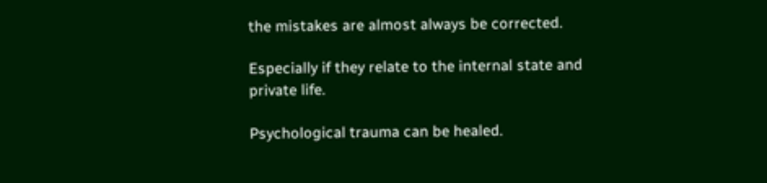the mistakes are almost always be corrected.

Especially if they relate to the internal state and private life.

Psychological trauma can be healed.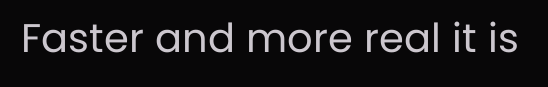Faster and more real it is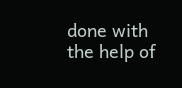done with the help of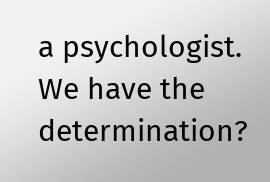a psychologist. We have the determination?